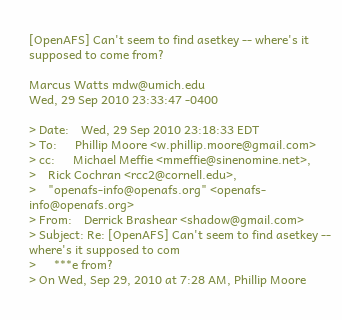[OpenAFS] Can't seem to find asetkey -- where's it supposed to come from?

Marcus Watts mdw@umich.edu
Wed, 29 Sep 2010 23:33:47 -0400

> Date:    Wed, 29 Sep 2010 23:18:33 EDT
> To:      Phillip Moore <w.phillip.moore@gmail.com>
> cc:      Michael Meffie <mmeffie@sinenomine.net>,
>    Rick Cochran <rcc2@cornell.edu>,
>    "openafs-info@openafs.org" <openafs-info@openafs.org>
> From:    Derrick Brashear <shadow@gmail.com>
> Subject: Re: [OpenAFS] Can't seem to find asetkey -- where's it supposed to com
>      ***e from?
> On Wed, Sep 29, 2010 at 7:28 AM, Phillip Moore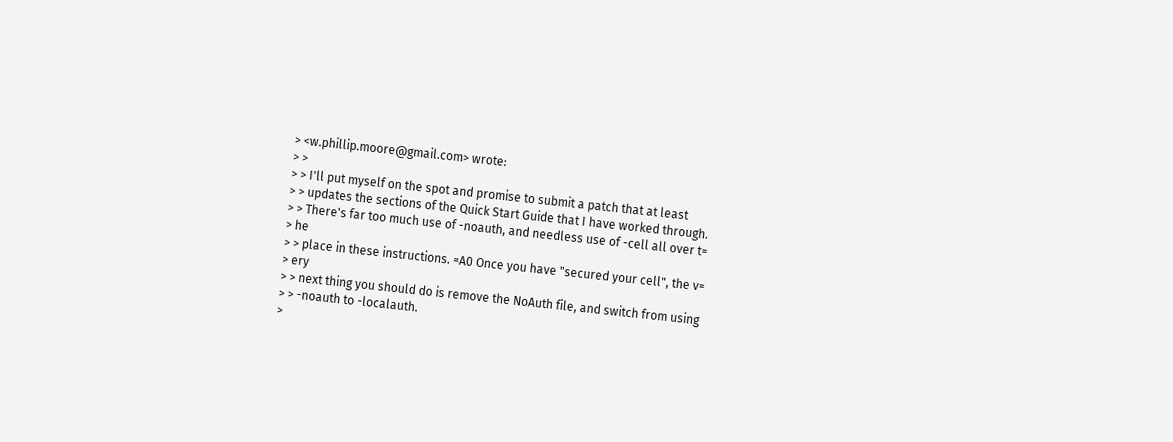> <w.phillip.moore@gmail.com> wrote:
> >
> > I'll put myself on the spot and promise to submit a patch that at least
> > updates the sections of the Quick Start Guide that I have worked through.
> > There's far too much use of -noauth, and needless use of -cell all over t=
> he
> > place in these instructions. =A0 Once you have "secured your cell", the v=
> ery
> > next thing you should do is remove the NoAuth file, and switch from using
> > -noauth to -localauth.
>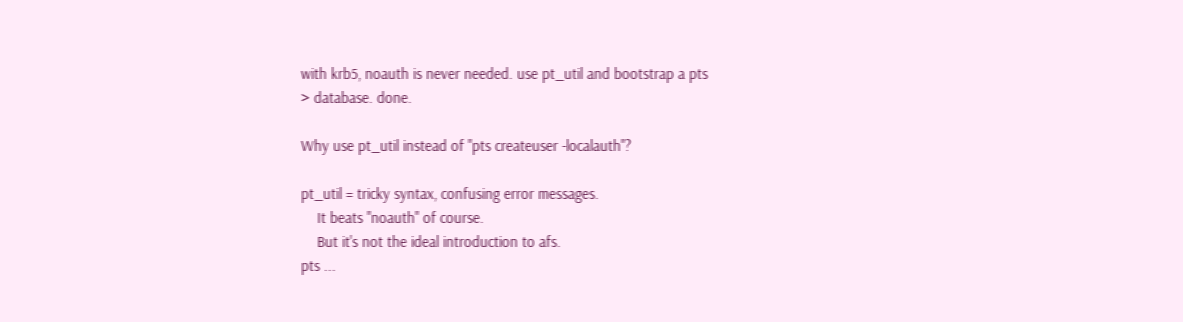with krb5, noauth is never needed. use pt_util and bootstrap a pts
> database. done.

Why use pt_util instead of "pts createuser -localauth"?

pt_util = tricky syntax, confusing error messages.
    It beats "noauth" of course.
    But it's not the ideal introduction to afs.
pts ...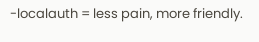-localauth = less pain, more friendly.